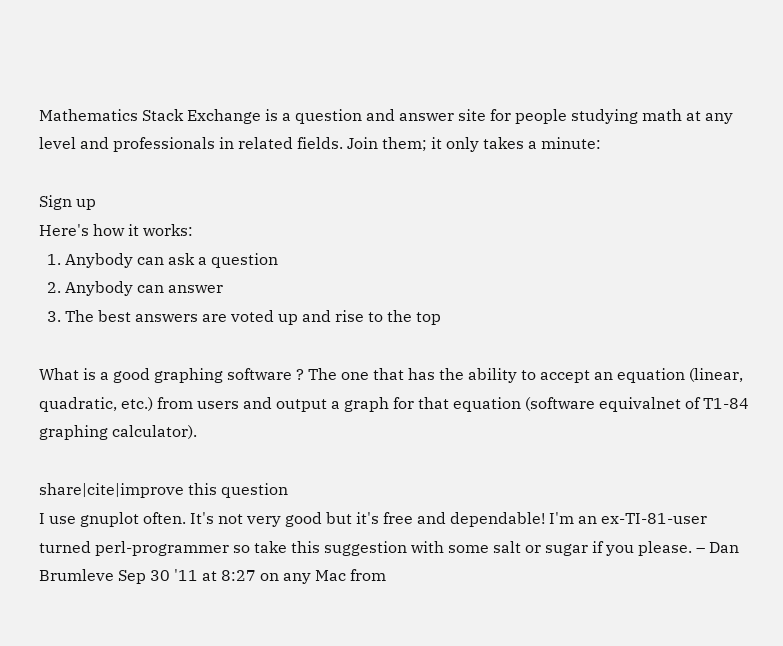Mathematics Stack Exchange is a question and answer site for people studying math at any level and professionals in related fields. Join them; it only takes a minute:

Sign up
Here's how it works:
  1. Anybody can ask a question
  2. Anybody can answer
  3. The best answers are voted up and rise to the top

What is a good graphing software ? The one that has the ability to accept an equation (linear, quadratic, etc.) from users and output a graph for that equation (software equivalnet of T1-84 graphing calculator).

share|cite|improve this question
I use gnuplot often. It's not very good but it's free and dependable! I'm an ex-TI-81-user turned perl-programmer so take this suggestion with some salt or sugar if you please. – Dan Brumleve Sep 30 '11 at 8:27 on any Mac from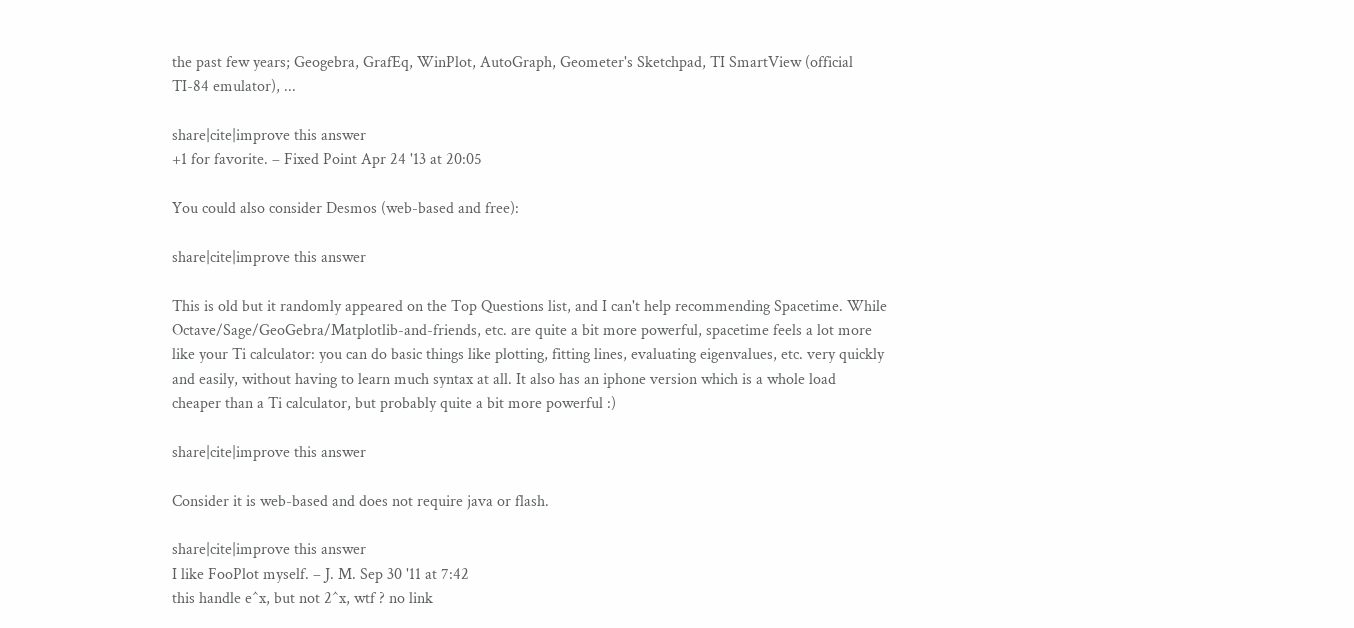the past few years; Geogebra, GrafEq, WinPlot, AutoGraph, Geometer's Sketchpad, TI SmartView (official TI-84 emulator), ...

share|cite|improve this answer
+1 for favorite. – Fixed Point Apr 24 '13 at 20:05

You could also consider Desmos (web-based and free):

share|cite|improve this answer

This is old but it randomly appeared on the Top Questions list, and I can't help recommending Spacetime. While Octave/Sage/GeoGebra/Matplotlib-and-friends, etc. are quite a bit more powerful, spacetime feels a lot more like your Ti calculator: you can do basic things like plotting, fitting lines, evaluating eigenvalues, etc. very quickly and easily, without having to learn much syntax at all. It also has an iphone version which is a whole load cheaper than a Ti calculator, but probably quite a bit more powerful :)

share|cite|improve this answer

Consider it is web-based and does not require java or flash.

share|cite|improve this answer
I like FooPlot myself. – J. M. Sep 30 '11 at 7:42
this handle e^x, but not 2^x, wtf ? no link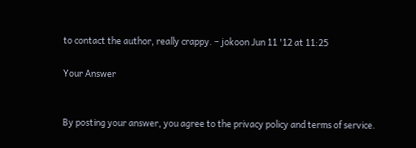to contact the author, really crappy. – jokoon Jun 11 '12 at 11:25

Your Answer


By posting your answer, you agree to the privacy policy and terms of service.